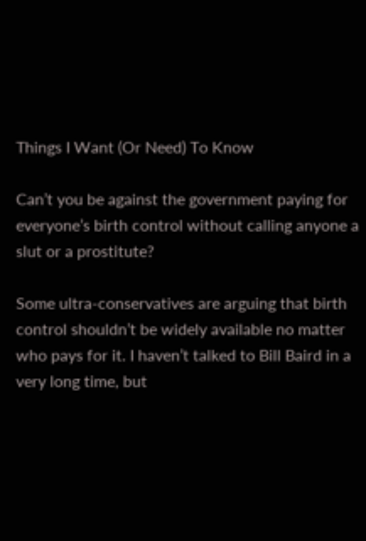Things I Want (Or Need) To Know

Can’t you be against the government paying for everyone’s birth control without calling anyone a slut or a prostitute?

Some ultra-conservatives are arguing that birth control shouldn’t be widely available no matter who pays for it. I haven’t talked to Bill Baird in a very long time, but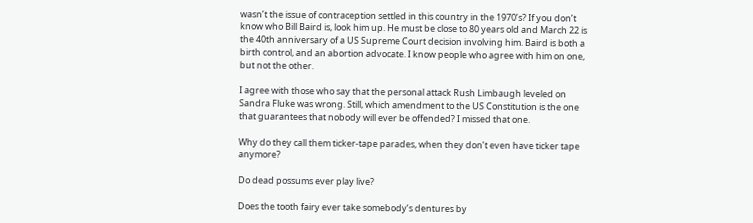wasn’t the issue of contraception settled in this country in the 1970’s? If you don’t know who Bill Baird is, look him up. He must be close to 80 years old and March 22 is the 40th anniversary of a US Supreme Court decision involving him. Baird is both a birth control, and an abortion advocate. I know people who agree with him on one, but not the other.

I agree with those who say that the personal attack Rush Limbaugh leveled on Sandra Fluke was wrong. Still, which amendment to the US Constitution is the one that guarantees that nobody will ever be offended? I missed that one.

Why do they call them ticker-tape parades, when they don’t even have ticker tape anymore?

Do dead possums ever play live?

Does the tooth fairy ever take somebody’s dentures by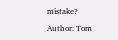mistake?

Author: Tom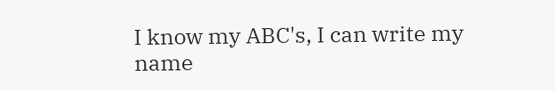I know my ABC's, I can write my name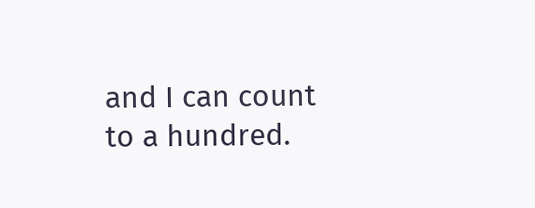and I can count to a hundred.